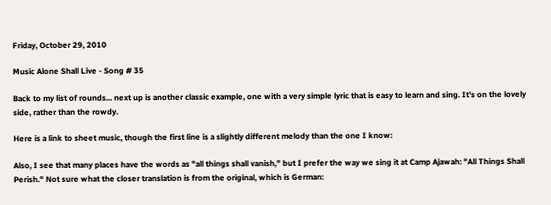Friday, October 29, 2010

Music Alone Shall Live - Song # 35

Back to my list of rounds... next up is another classic example, one with a very simple lyric that is easy to learn and sing. It's on the lovely side, rather than the rowdy.

Here is a link to sheet music, though the first line is a slightly different melody than the one I know:

Also, I see that many places have the words as "all things shall vanish," but I prefer the way we sing it at Camp Ajawah: "All Things Shall Perish." Not sure what the closer translation is from the original, which is German: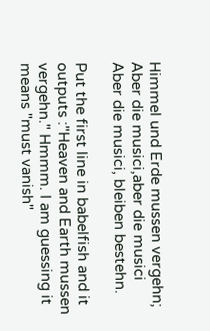Himmel und Erde mussen vergehn;
Aber die musici,aber die musici
Aber die musici, bleiben bestehn.

Put the first line in babelfish and it outputs :"Heaven and Earth mussen vergehn." Hmmm. I am guessing it means "must vanish"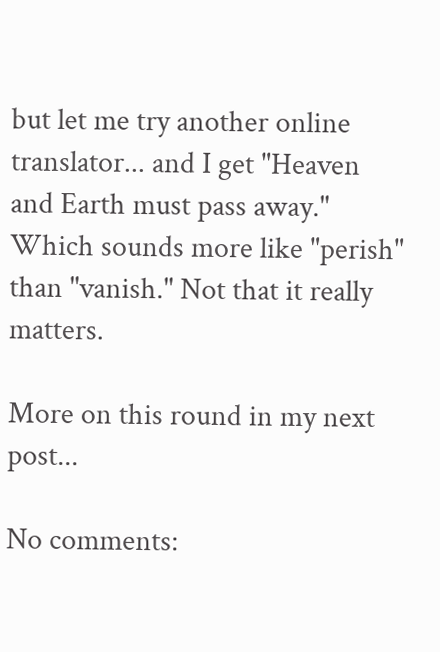but let me try another online translator... and I get "Heaven and Earth must pass away." Which sounds more like "perish" than "vanish." Not that it really matters.

More on this round in my next post...

No comments: